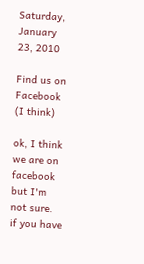Saturday, January 23, 2010

Find us on Facebook (I think)

ok, I think we are on facebook but I'm not sure.
if you have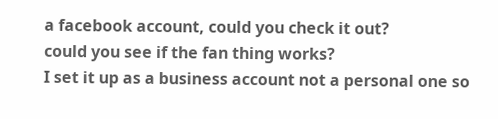a facebook account, could you check it out?
could you see if the fan thing works?
I set it up as a business account not a personal one so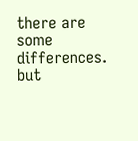there are some differences.
but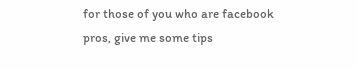for those of you who are facebook pros, give me some tips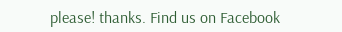please! thanks. Find us on Facebook